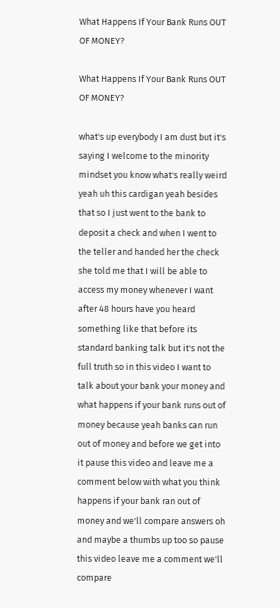What Happens If Your Bank Runs OUT OF MONEY?

What Happens If Your Bank Runs OUT OF MONEY?

what's up everybody I am dust but it's saying I welcome to the minority mindset you know what's really weird yeah uh this cardigan yeah besides that so I just went to the bank to deposit a check and when I went to the teller and handed her the check she told me that I will be able to access my money whenever I want after 48 hours have you heard something like that before its standard banking talk but it's not the full truth so in this video I want to talk about your bank your money and what happens if your bank runs out of money because yeah banks can run out of money and before we get into it pause this video and leave me a comment below with what you think happens if your bank ran out of money and we'll compare answers oh and maybe a thumbs up too so pause this video leave me a comment we'll compare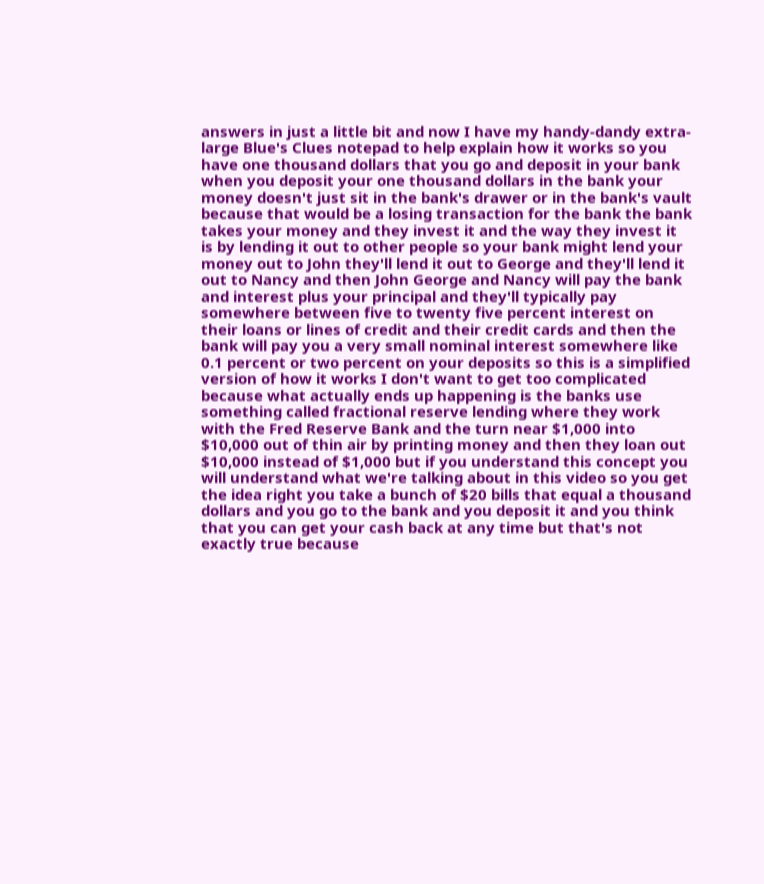answers in just a little bit and now I have my handy-dandy extra-large Blue's Clues notepad to help explain how it works so you have one thousand dollars that you go and deposit in your bank when you deposit your one thousand dollars in the bank your money doesn't just sit in the bank's drawer or in the bank's vault because that would be a losing transaction for the bank the bank takes your money and they invest it and the way they invest it is by lending it out to other people so your bank might lend your money out to John they'll lend it out to George and they'll lend it out to Nancy and then John George and Nancy will pay the bank and interest plus your principal and they'll typically pay somewhere between five to twenty five percent interest on their loans or lines of credit and their credit cards and then the bank will pay you a very small nominal interest somewhere like 0.1 percent or two percent on your deposits so this is a simplified version of how it works I don't want to get too complicated because what actually ends up happening is the banks use something called fractional reserve lending where they work with the Fred Reserve Bank and the turn near $1,000 into $10,000 out of thin air by printing money and then they loan out $10,000 instead of $1,000 but if you understand this concept you will understand what we're talking about in this video so you get the idea right you take a bunch of $20 bills that equal a thousand dollars and you go to the bank and you deposit it and you think that you can get your cash back at any time but that's not exactly true because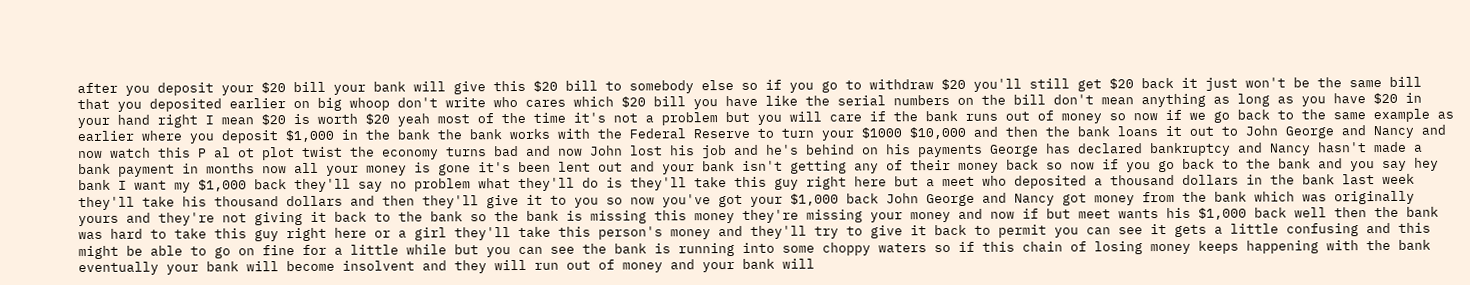after you deposit your $20 bill your bank will give this $20 bill to somebody else so if you go to withdraw $20 you'll still get $20 back it just won't be the same bill that you deposited earlier on big whoop don't write who cares which $20 bill you have like the serial numbers on the bill don't mean anything as long as you have $20 in your hand right I mean $20 is worth $20 yeah most of the time it's not a problem but you will care if the bank runs out of money so now if we go back to the same example as earlier where you deposit $1,000 in the bank the bank works with the Federal Reserve to turn your $1000 $10,000 and then the bank loans it out to John George and Nancy and now watch this P al ot plot twist the economy turns bad and now John lost his job and he's behind on his payments George has declared bankruptcy and Nancy hasn't made a bank payment in months now all your money is gone it's been lent out and your bank isn't getting any of their money back so now if you go back to the bank and you say hey bank I want my $1,000 back they'll say no problem what they'll do is they'll take this guy right here but a meet who deposited a thousand dollars in the bank last week they'll take his thousand dollars and then they'll give it to you so now you've got your $1,000 back John George and Nancy got money from the bank which was originally yours and they're not giving it back to the bank so the bank is missing this money they're missing your money and now if but meet wants his $1,000 back well then the bank was hard to take this guy right here or a girl they'll take this person's money and they'll try to give it back to permit you can see it gets a little confusing and this might be able to go on fine for a little while but you can see the bank is running into some choppy waters so if this chain of losing money keeps happening with the bank eventually your bank will become insolvent and they will run out of money and your bank will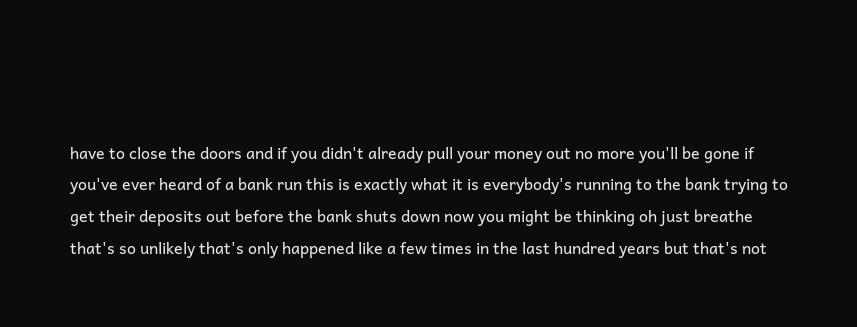have to close the doors and if you didn't already pull your money out no more you'll be gone if you've ever heard of a bank run this is exactly what it is everybody's running to the bank trying to get their deposits out before the bank shuts down now you might be thinking oh just breathe that's so unlikely that's only happened like a few times in the last hundred years but that's not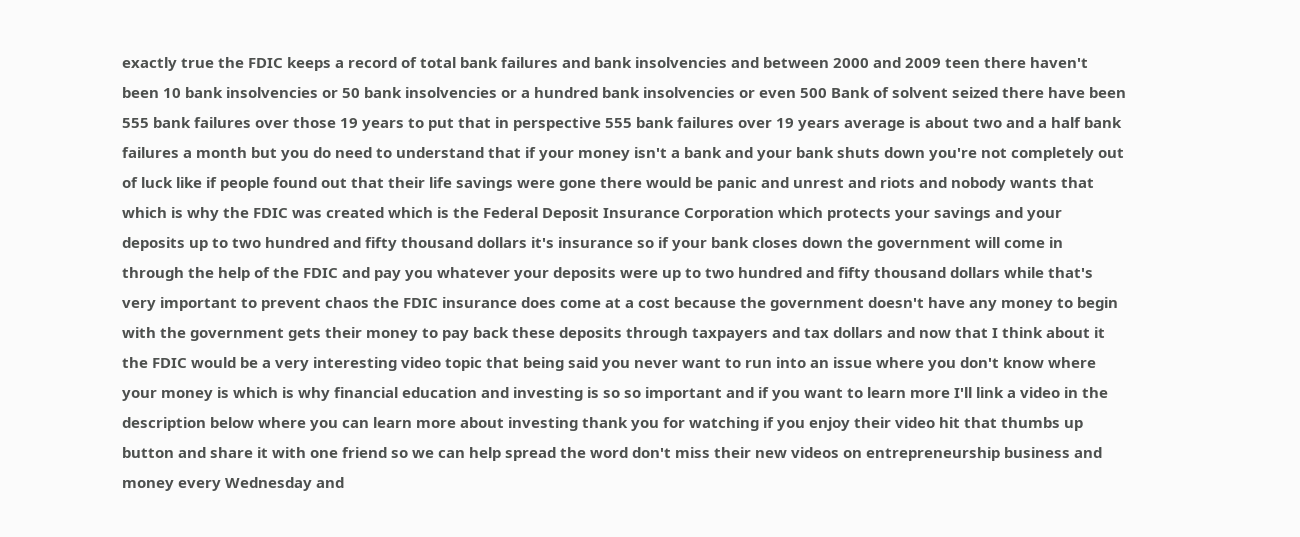exactly true the FDIC keeps a record of total bank failures and bank insolvencies and between 2000 and 2009 teen there haven't been 10 bank insolvencies or 50 bank insolvencies or a hundred bank insolvencies or even 500 Bank of solvent seized there have been 555 bank failures over those 19 years to put that in perspective 555 bank failures over 19 years average is about two and a half bank failures a month but you do need to understand that if your money isn't a bank and your bank shuts down you're not completely out of luck like if people found out that their life savings were gone there would be panic and unrest and riots and nobody wants that which is why the FDIC was created which is the Federal Deposit Insurance Corporation which protects your savings and your deposits up to two hundred and fifty thousand dollars it's insurance so if your bank closes down the government will come in through the help of the FDIC and pay you whatever your deposits were up to two hundred and fifty thousand dollars while that's very important to prevent chaos the FDIC insurance does come at a cost because the government doesn't have any money to begin with the government gets their money to pay back these deposits through taxpayers and tax dollars and now that I think about it the FDIC would be a very interesting video topic that being said you never want to run into an issue where you don't know where your money is which is why financial education and investing is so so important and if you want to learn more I'll link a video in the description below where you can learn more about investing thank you for watching if you enjoy their video hit that thumbs up button and share it with one friend so we can help spread the word don't miss their new videos on entrepreneurship business and money every Wednesday and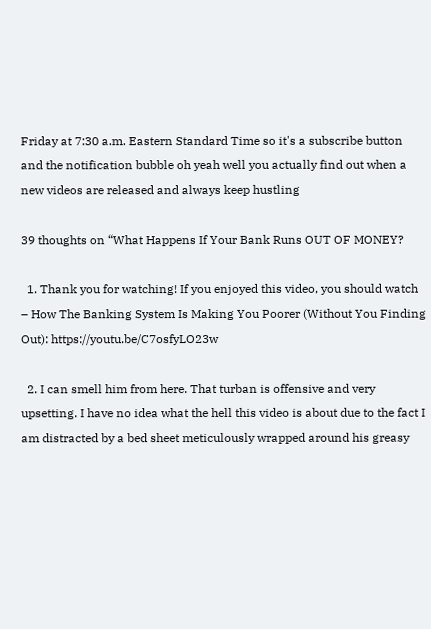Friday at 7:30 a.m. Eastern Standard Time so it's a subscribe button and the notification bubble oh yeah well you actually find out when a new videos are released and always keep hustling

39 thoughts on “What Happens If Your Bank Runs OUT OF MONEY?

  1. Thank you for watching! If you enjoyed this video, you should watch – How The Banking System Is Making You Poorer (Without You Finding Out): https://youtu.be/C7osfyLO23w

  2. I can smell him from here. That turban is offensive and very upsetting. I have no idea what the hell this video is about due to the fact I am distracted by a bed sheet meticulously wrapped around his greasy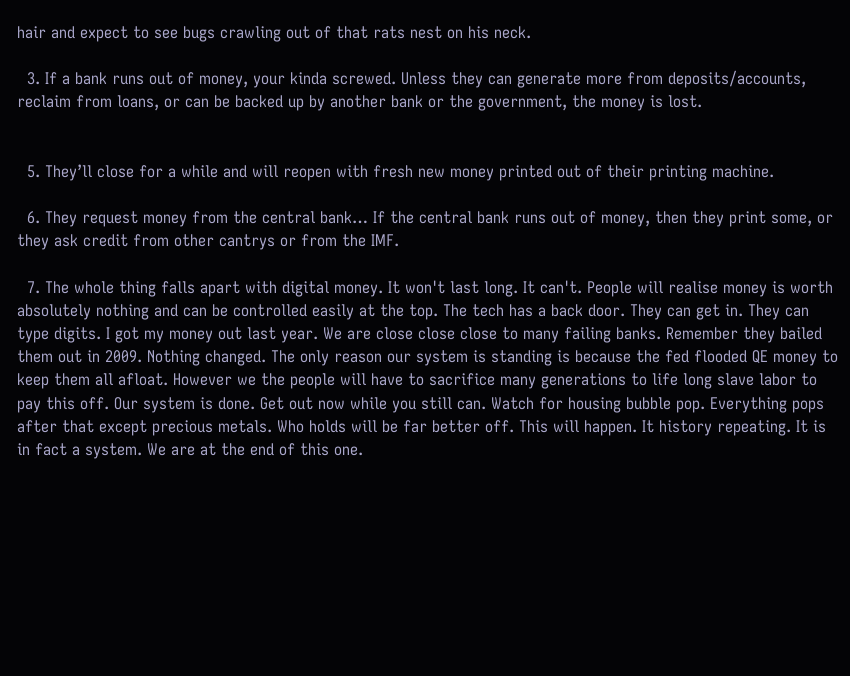hair and expect to see bugs crawling out of that rats nest on his neck.

  3. If a bank runs out of money, your kinda screwed. Unless they can generate more from deposits/accounts, reclaim from loans, or can be backed up by another bank or the government, the money is lost.


  5. They’ll close for a while and will reopen with fresh new money printed out of their printing machine.

  6. They request money from the central bank… If the central bank runs out of money, then they print some, or they ask credit from other cantrys or from the IMF.

  7. The whole thing falls apart with digital money. It won't last long. It can't. People will realise money is worth absolutely nothing and can be controlled easily at the top. The tech has a back door. They can get in. They can type digits. I got my money out last year. We are close close close to many failing banks. Remember they bailed them out in 2009. Nothing changed. The only reason our system is standing is because the fed flooded QE money to keep them all afloat. However we the people will have to sacrifice many generations to life long slave labor to pay this off. Our system is done. Get out now while you still can. Watch for housing bubble pop. Everything pops after that except precious metals. Who holds will be far better off. This will happen. It history repeating. It is in fact a system. We are at the end of this one.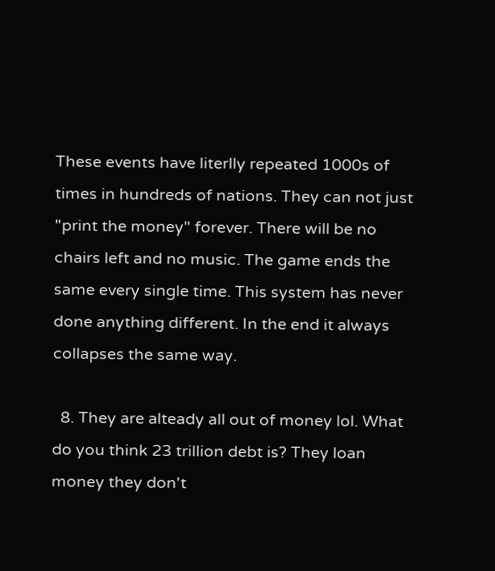These events have literlly repeated 1000s of times in hundreds of nations. They can not just "print the money" forever. There will be no chairs left and no music. The game ends the same every single time. This system has never done anything different. In the end it always collapses the same way.

  8. They are alteady all out of money lol. What do you think 23 trillion debt is? They loan money they don't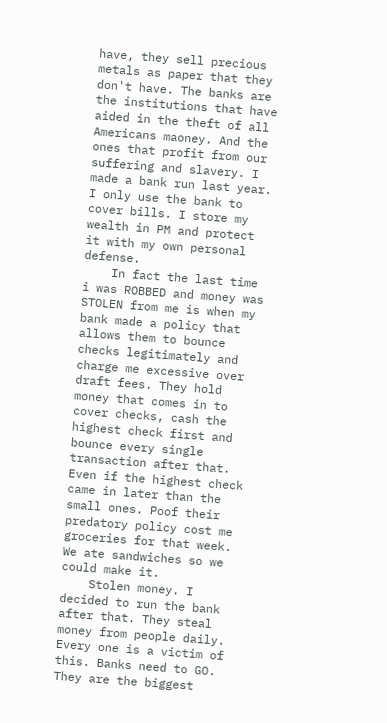have, they sell precious metals as paper that they don't have. The banks are the institutions that have aided in the theft of all Americans maoney. And the ones that profit from our suffering and slavery. I made a bank run last year. I only use the bank to cover bills. I store my wealth in PM and protect it with my own personal defense.
    In fact the last time i was ROBBED and money was STOLEN from me is when my bank made a policy that allows them to bounce checks legitimately and charge me excessive over draft fees. They hold money that comes in to cover checks, cash the highest check first and bounce every single transaction after that. Even if the highest check came in later than the small ones. Poof their predatory policy cost me groceries for that week. We ate sandwiches so we could make it.
    Stolen money. I decided to run the bank after that. They steal money from people daily. Every one is a victim of this. Banks need to GO. They are the biggest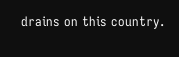drains on this country.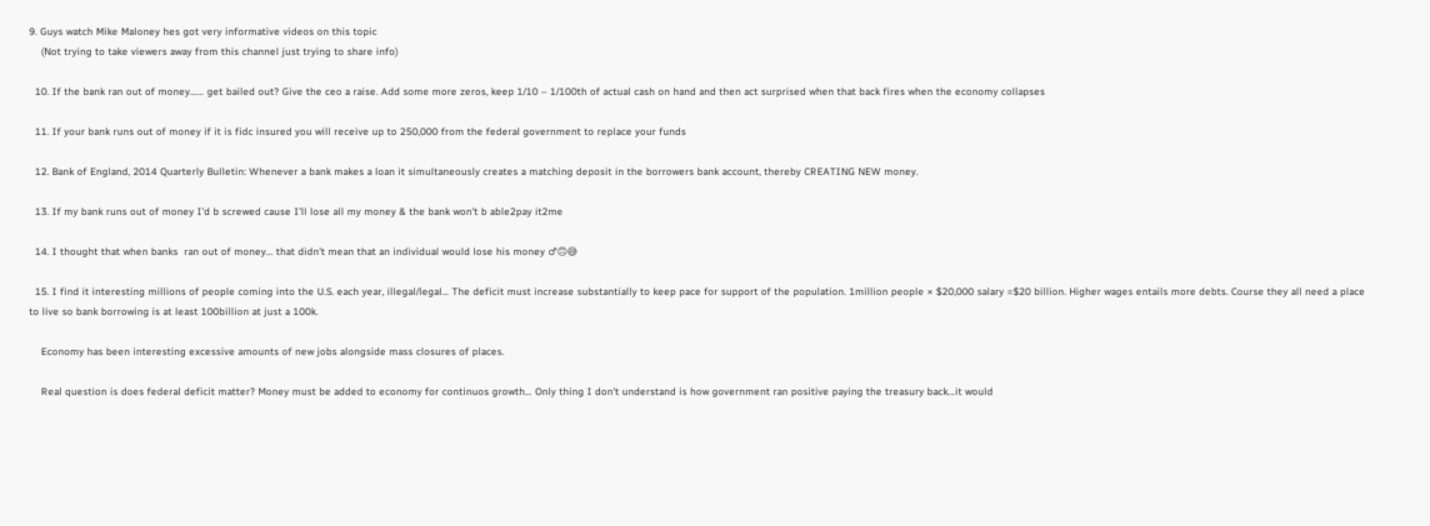9. Guys watch Mike Maloney hes got very informative videos on this topic
    (Not trying to take viewers away from this channel just trying to share info)

  10. If the bank ran out of money…… get bailed out? Give the ceo a raise. Add some more zeros, keep 1/10 – 1/100th of actual cash on hand and then act surprised when that back fires when the economy collapses

  11. If your bank runs out of money if it is fidc insured you will receive up to 250,000 from the federal government to replace your funds

  12. Bank of England, 2014 Quarterly Bulletin: Whenever a bank makes a loan it simultaneously creates a matching deposit in the borrowers bank account, thereby CREATING NEW money.

  13. If my bank runs out of money I'd b screwed cause I'll lose all my money & the bank won't b able2pay it2me

  14. I thought that when banks  ran out of money… that didn’t mean that an individual would lose his money ♂🙃😅

  15. I find it interesting millions of people coming into the U.S. each year, illegal/legal… The deficit must increase substantially to keep pace for support of the population. 1million people × $20,000 salary =$20 billion. Higher wages entails more debts. Course they all need a place to live so bank borrowing is at least 100billion at just a 100k.

    Economy has been interesting excessive amounts of new jobs alongside mass closures of places.

    Real question is does federal deficit matter? Money must be added to economy for continuos growth… Only thing I don't understand is how government ran positive paying the treasury back…it would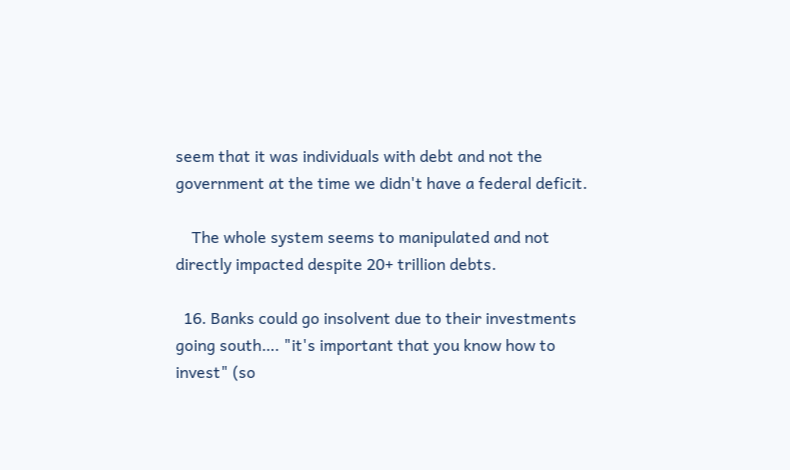seem that it was individuals with debt and not the government at the time we didn't have a federal deficit.

    The whole system seems to manipulated and not directly impacted despite 20+ trillion debts.

  16. Banks could go insolvent due to their investments going south…. "it's important that you know how to invest" (so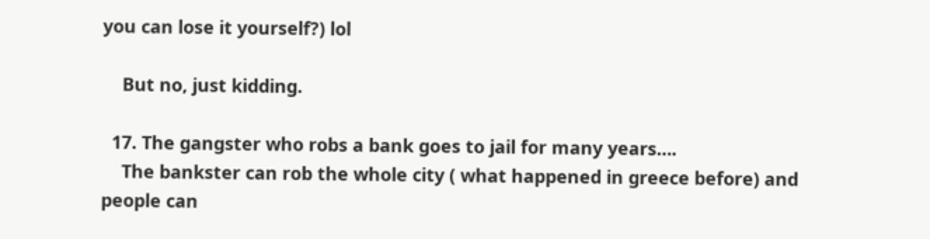you can lose it yourself?) lol

    But no, just kidding.

  17. The gangster who robs a bank goes to jail for many years….
    The bankster can rob the whole city ( what happened in greece before) and people can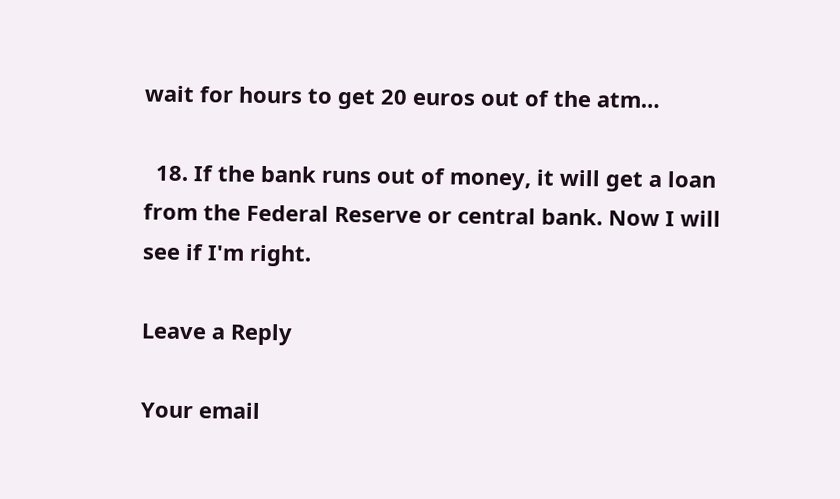wait for hours to get 20 euros out of the atm…

  18. If the bank runs out of money, it will get a loan from the Federal Reserve or central bank. Now I will see if I'm right.

Leave a Reply

Your email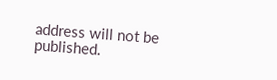address will not be published.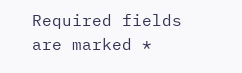Required fields are marked *